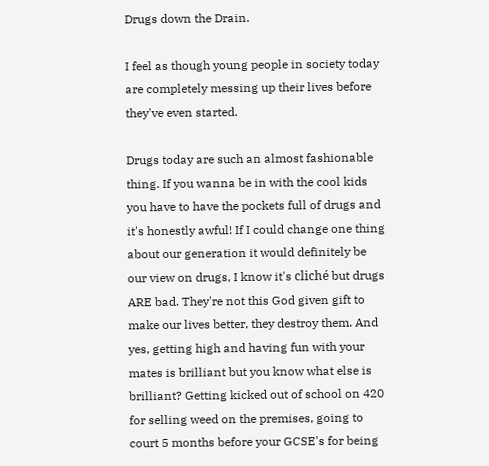Drugs down the Drain.

I feel as though young people in society today are completely messing up their lives before they've even started.

Drugs today are such an almost fashionable thing. If you wanna be in with the cool kids you have to have the pockets full of drugs and it's honestly awful! If I could change one thing about our generation it would definitely be our view on drugs, I know it's cliché but drugs ARE bad. They're not this God given gift to make our lives better, they destroy them. And yes, getting high and having fun with your mates is brilliant but you know what else is brilliant? Getting kicked out of school on 420 for selling weed on the premises, going to court 5 months before your GCSE's for being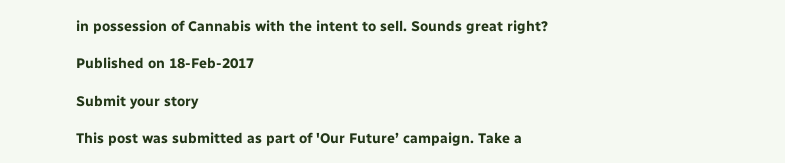in possession of Cannabis with the intent to sell. Sounds great right?

Published on 18-Feb-2017

Submit your story

This post was submitted as part of 'Our Future’ campaign. Take a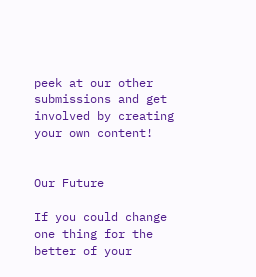peek at our other submissions and get involved by creating your own content!


Our Future

If you could change one thing for the better of your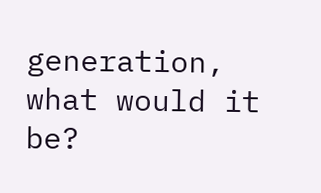generation, what would it be?